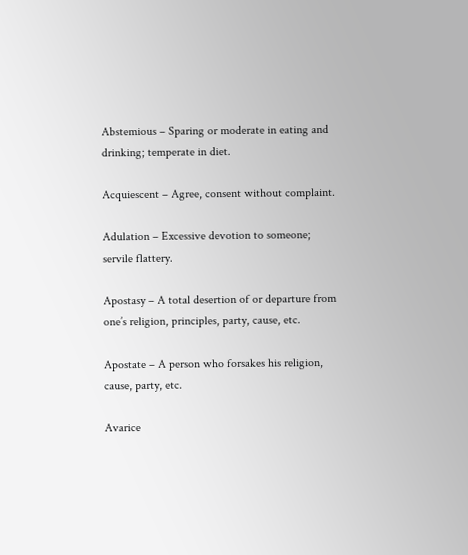Abstemious – Sparing or moderate in eating and drinking; temperate in diet.

Acquiescent – Agree, consent without complaint.

Adulation – Excessive devotion to someone; servile flattery.

Apostasy – A total desertion of or departure from one’s religion, principles, party, cause, etc.

Apostate – A person who forsakes his religion, cause, party, etc.

Avarice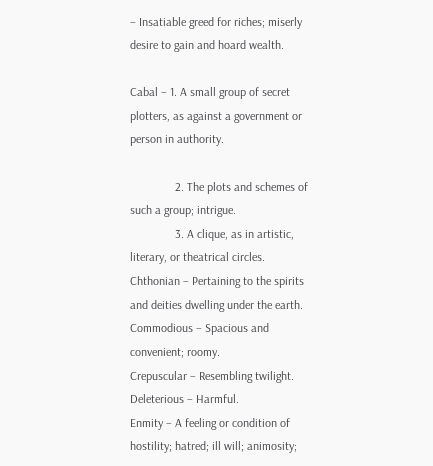– Insatiable greed for riches; miserly desire to gain and hoard wealth.

Cabal – 1. A small group of secret plotters, as against a government or person in authority.

               2. The plots and schemes of such a group; intrigue.
               3. A clique, as in artistic, literary, or theatrical circles.
Chthonian – Pertaining to the spirits and deities dwelling under the earth.
Commodious – Spacious and convenient; roomy.
Crepuscular – Resembling twilight.
Deleterious – Harmful.
Enmity – A feeling or condition of hostility; hatred; ill will; animosity;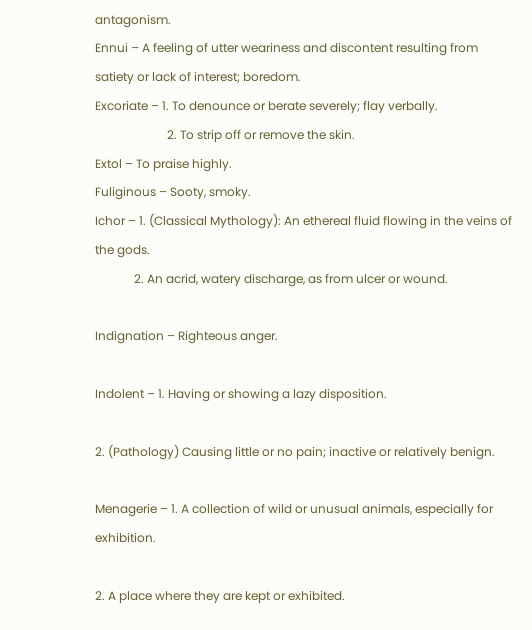antagonism.
Ennui – A feeling of utter weariness and discontent resulting from satiety or lack of interest; boredom.
Excoriate – 1. To denounce or berate severely; flay verbally.
                        2. To strip off or remove the skin.
Extol – To praise highly.
Fuliginous – Sooty, smoky.
Ichor – 1. (Classical Mythology): An ethereal fluid flowing in the veins of the gods.
             2. An acrid, watery discharge, as from ulcer or wound.

Indignation – Righteous anger.

Indolent – 1. Having or showing a lazy disposition.

2. (Pathology) Causing little or no pain; inactive or relatively benign.

Menagerie – 1. A collection of wild or unusual animals, especially for exhibition.

2. A place where they are kept or exhibited.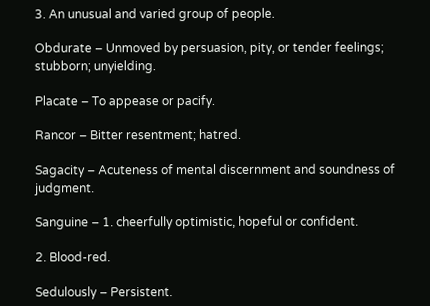3. An unusual and varied group of people.

Obdurate – Unmoved by persuasion, pity, or tender feelings; stubborn; unyielding.

Placate – To appease or pacify.

Rancor – Bitter resentment; hatred.

Sagacity – Acuteness of mental discernment and soundness of judgment.

Sanguine – 1. cheerfully optimistic, hopeful or confident.

2. Blood-red.

Sedulously – Persistent.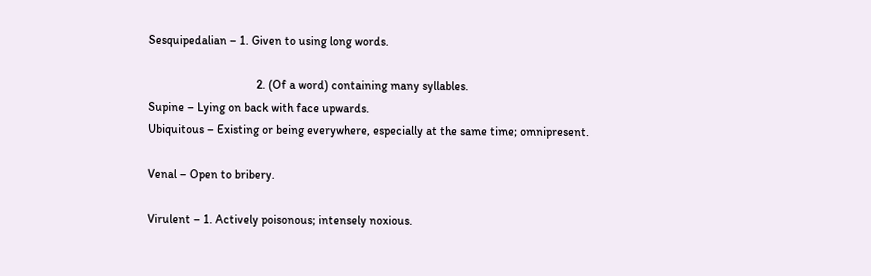Sesquipedalian – 1. Given to using long words.

                                    2. (Of a word) containing many syllables.
Supine – Lying on back with face upwards.
Ubiquitous – Existing or being everywhere, especially at the same time; omnipresent.

Venal – Open to bribery.

Virulent – 1. Actively poisonous; intensely noxious.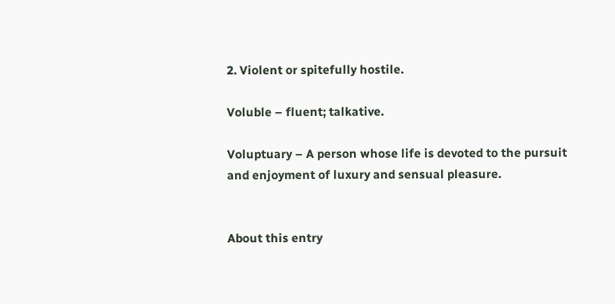2. Violent or spitefully hostile.

Voluble – fluent; talkative.

Voluptuary – A person whose life is devoted to the pursuit and enjoyment of luxury and sensual pleasure.


About this entry